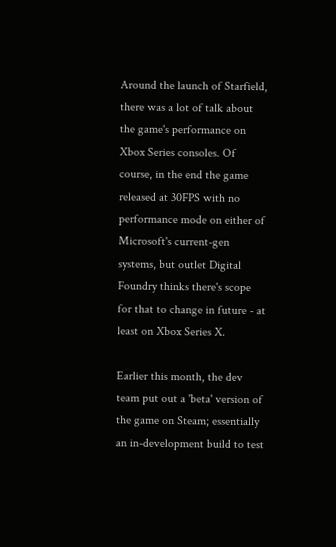Around the launch of Starfield, there was a lot of talk about the game's performance on Xbox Series consoles. Of course, in the end the game released at 30FPS with no performance mode on either of Microsoft's current-gen systems, but outlet Digital Foundry thinks there's scope for that to change in future - at least on Xbox Series X.

Earlier this month, the dev team put out a 'beta' version of the game on Steam; essentially an in-development build to test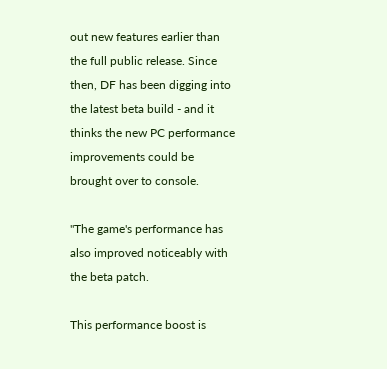out new features earlier than the full public release. Since then, DF has been digging into the latest beta build - and it thinks the new PC performance improvements could be brought over to console.

"The game's performance has also improved noticeably with the beta patch.

This performance boost is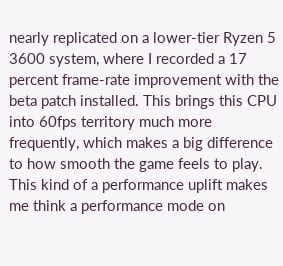nearly replicated on a lower-tier Ryzen 5 3600 system, where I recorded a 17 percent frame-rate improvement with the beta patch installed. This brings this CPU into 60fps territory much more frequently, which makes a big difference to how smooth the game feels to play. This kind of a performance uplift makes me think a performance mode on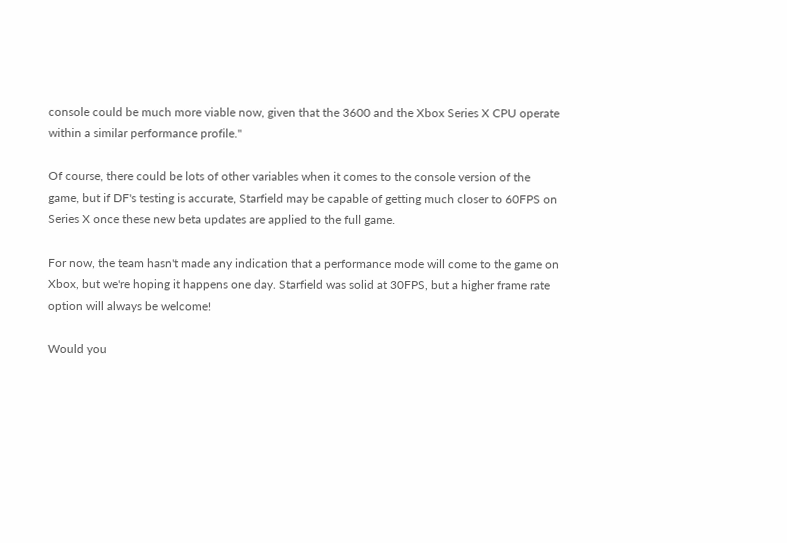console could be much more viable now, given that the 3600 and the Xbox Series X CPU operate within a similar performance profile."

Of course, there could be lots of other variables when it comes to the console version of the game, but if DF's testing is accurate, Starfield may be capable of getting much closer to 60FPS on Series X once these new beta updates are applied to the full game.

For now, the team hasn't made any indication that a performance mode will come to the game on Xbox, but we're hoping it happens one day. Starfield was solid at 30FPS, but a higher frame rate option will always be welcome!

Would you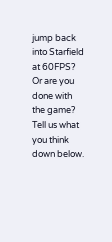jump back into Starfield at 60FPS? Or are you done with the game? Tell us what you think down below.